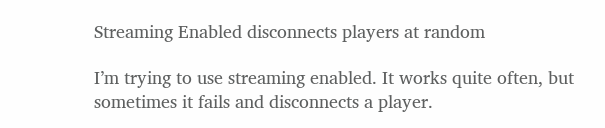Streaming Enabled disconnects players at random

I’m trying to use streaming enabled. It works quite often, but sometimes it fails and disconnects a player.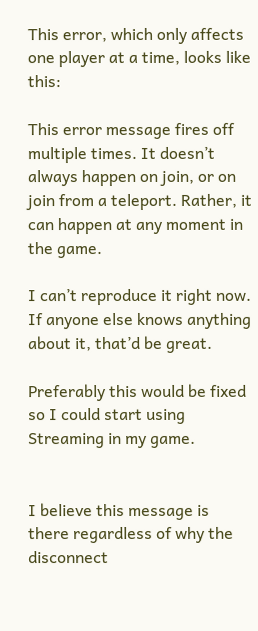This error, which only affects one player at a time, looks like this:

This error message fires off multiple times. It doesn’t always happen on join, or on join from a teleport. Rather, it can happen at any moment in the game.

I can’t reproduce it right now. If anyone else knows anything about it, that’d be great.

Preferably this would be fixed so I could start using Streaming in my game.


I believe this message is there regardless of why the disconnect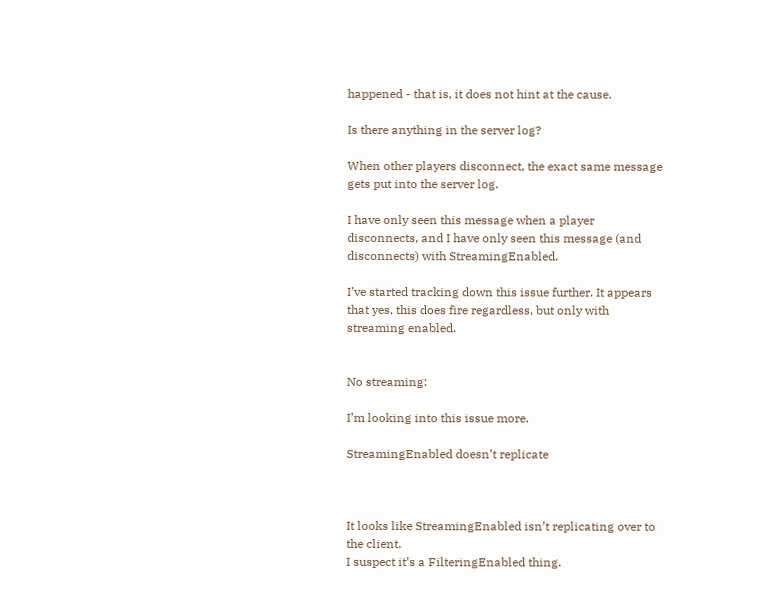happened - that is, it does not hint at the cause.

Is there anything in the server log?

When other players disconnect, the exact same message gets put into the server log.

I have only seen this message when a player disconnects, and I have only seen this message (and disconnects) with StreamingEnabled.

I’ve started tracking down this issue further. It appears that yes, this does fire regardless, but only with streaming enabled.


No streaming:

I’m looking into this issue more.

StreamingEnabled doesn’t replicate



It looks like StreamingEnabled isn’t replicating over to the client.
I suspect it’s a FilteringEnabled thing.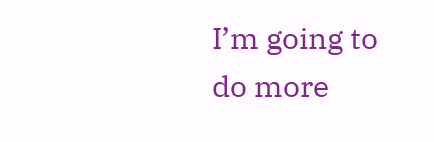I’m going to do more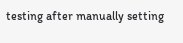testing after manually setting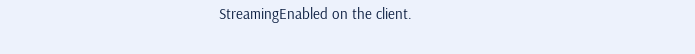StreamingEnabled on the client.